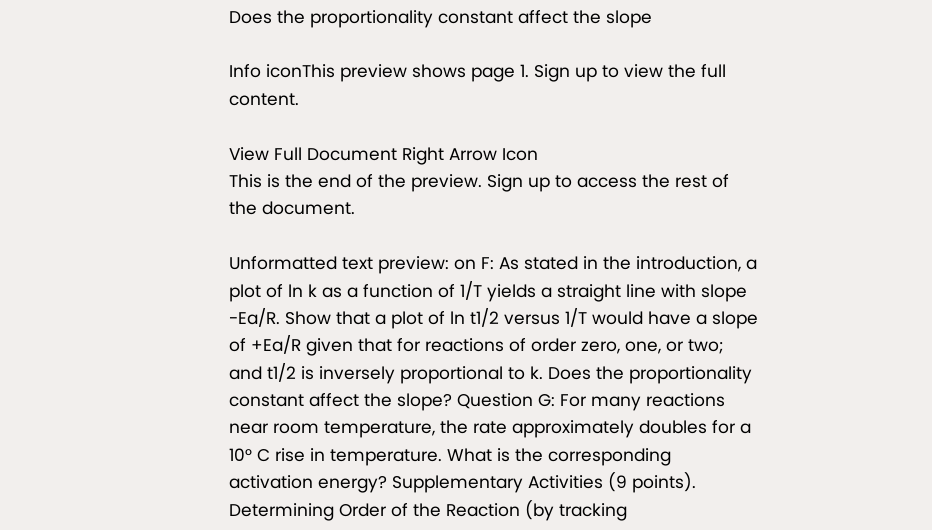Does the proportionality constant affect the slope

Info iconThis preview shows page 1. Sign up to view the full content.

View Full Document Right Arrow Icon
This is the end of the preview. Sign up to access the rest of the document.

Unformatted text preview: on F: As stated in the introduction, a plot of ln k as a function of 1/T yields a straight line with slope -Ea/R. Show that a plot of ln t1/2 versus 1/T would have a slope of +Ea/R given that for reactions of order zero, one, or two; and t1/2 is inversely proportional to k. Does the proportionality constant affect the slope? Question G: For many reactions near room temperature, the rate approximately doubles for a 10° C rise in temperature. What is the corresponding activation energy? Supplementary Activities (9 points). Determining Order of the Reaction (by tracking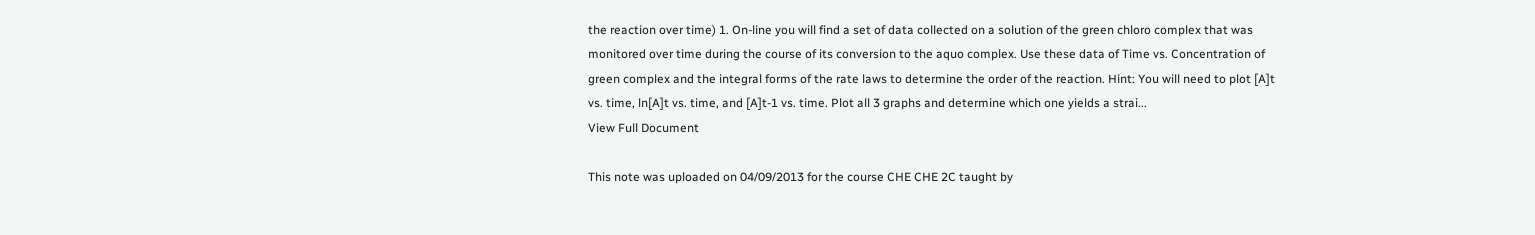the reaction over time) 1. On-line you will find a set of data collected on a solution of the green chloro complex that was monitored over time during the course of its conversion to the aquo complex. Use these data of Time vs. Concentration of green complex and the integral forms of the rate laws to determine the order of the reaction. Hint: You will need to plot [A]t vs. time, ln[A]t vs. time, and [A]t-1 vs. time. Plot all 3 graphs and determine which one yields a strai...
View Full Document

This note was uploaded on 04/09/2013 for the course CHE CHE 2C taught by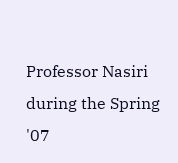Professor Nasiri during the Spring '07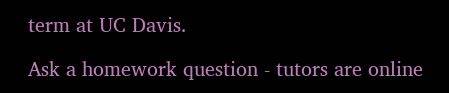term at UC Davis.

Ask a homework question - tutors are online